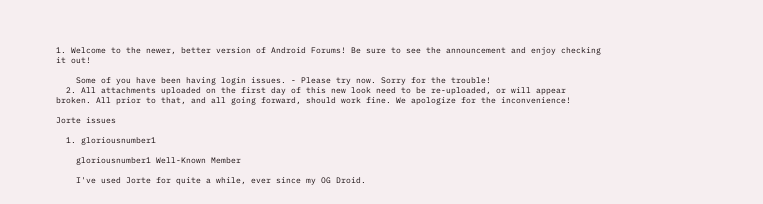1. Welcome to the newer, better version of Android Forums! Be sure to see the announcement and enjoy checking it out!

    Some of you have been having login issues. - Please try now. Sorry for the trouble!
  2. All attachments uploaded on the first day of this new look need to be re-uploaded, or will appear broken. All prior to that, and all going forward, should work fine. We apologize for the inconvenience!

Jorte issues

  1. gloriousnumber1

    gloriousnumber1 Well-Known Member

    I've used Jorte for quite a while, ever since my OG Droid.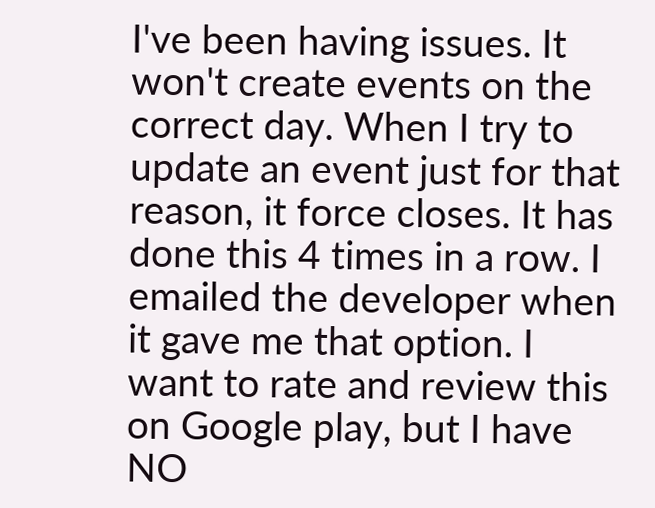I've been having issues. It won't create events on the correct day. When I try to update an event just for that reason, it force closes. It has done this 4 times in a row. I emailed the developer when it gave me that option. I want to rate and review this on Google play, but I have NO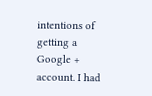intentions of getting a Google + account. I had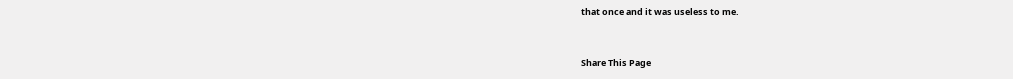that once and it was useless to me.


Share This Page